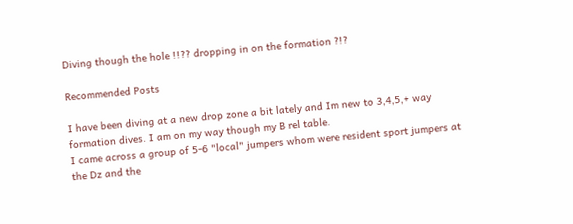Diving though the hole !!?? dropping in on the formation ?!?

Recommended Posts

I have been diving at a new drop zone a bit lately and Im new to 3,4,5,+ way formation dives. I am on my way though my B rel table.
I came across a group of 5-6 "local" jumpers whom were resident sport jumpers at the Dz and the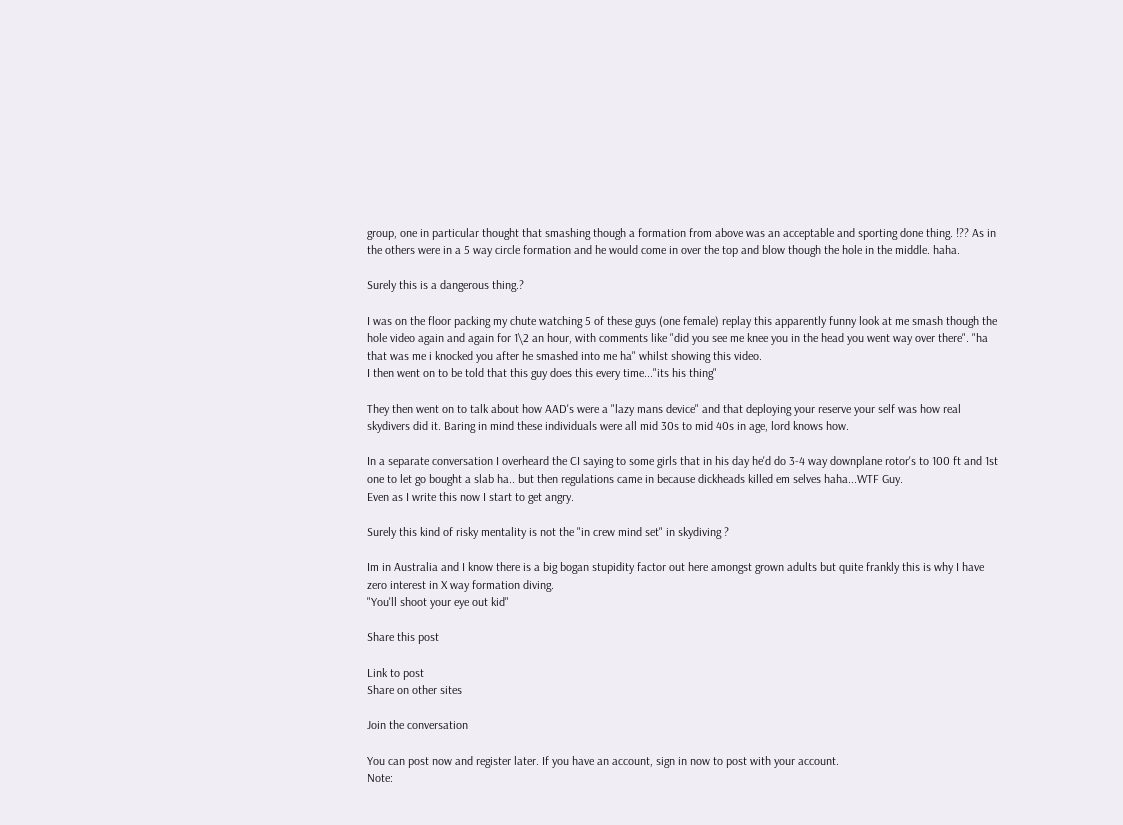group, one in particular thought that smashing though a formation from above was an acceptable and sporting done thing. !?? As in the others were in a 5 way circle formation and he would come in over the top and blow though the hole in the middle. haha.

Surely this is a dangerous thing.?

I was on the floor packing my chute watching 5 of these guys (one female) replay this apparently funny look at me smash though the hole video again and again for 1\2 an hour, with comments like "did you see me knee you in the head you went way over there". "ha that was me i knocked you after he smashed into me ha" whilst showing this video.
I then went on to be told that this guy does this every time..."its his thing"

They then went on to talk about how AAD's were a "lazy mans device" and that deploying your reserve your self was how real skydivers did it. Baring in mind these individuals were all mid 30s to mid 40s in age, lord knows how.

In a separate conversation I overheard the CI saying to some girls that in his day he'd do 3-4 way downplane rotor's to 100 ft and 1st one to let go bought a slab ha.. but then regulations came in because dickheads killed em selves haha...WTF Guy.
Even as I write this now I start to get angry.

Surely this kind of risky mentality is not the "in crew mind set" in skydiving ?

Im in Australia and I know there is a big bogan stupidity factor out here amongst grown adults but quite frankly this is why I have zero interest in X way formation diving.
"You'll shoot your eye out kid"

Share this post

Link to post
Share on other sites

Join the conversation

You can post now and register later. If you have an account, sign in now to post with your account.
Note: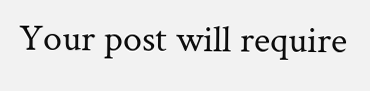Your post will require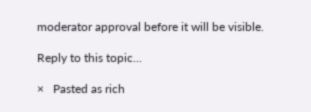moderator approval before it will be visible.

Reply to this topic...

×   Pasted as rich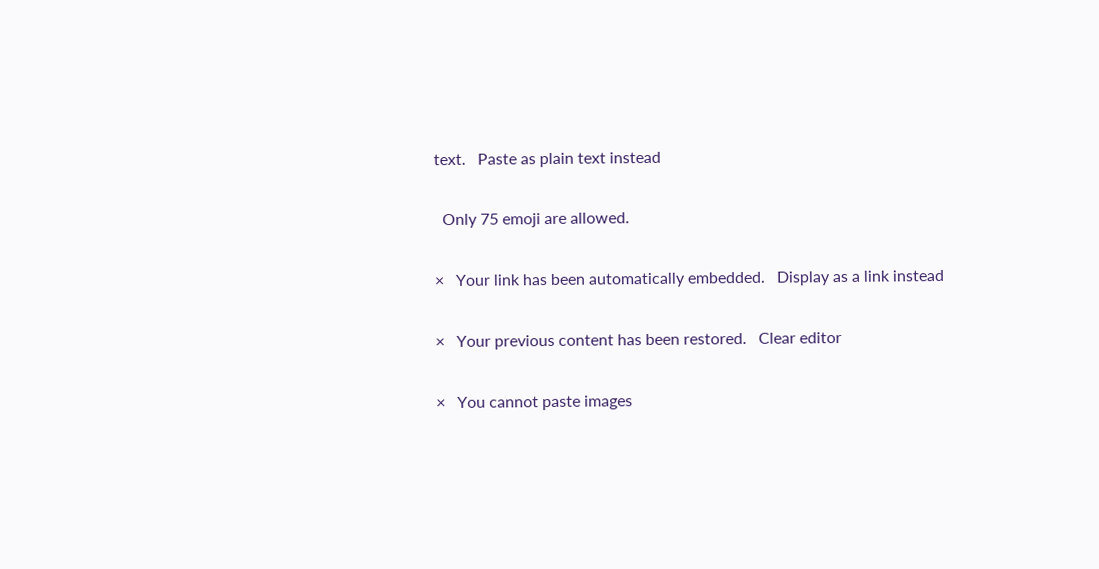text.   Paste as plain text instead

  Only 75 emoji are allowed.

×   Your link has been automatically embedded.   Display as a link instead

×   Your previous content has been restored.   Clear editor

×   You cannot paste images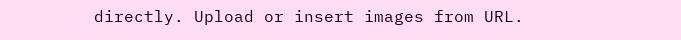directly. Upload or insert images from URL.